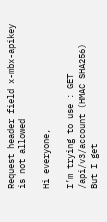Request header field x-mbx-apikey is not allowed

Hi everyone,

I’m trying to use : GET /api/v3/account (HMAC SHA256)
But I get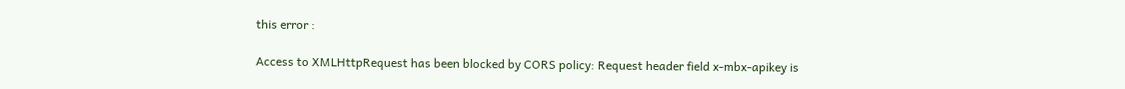this error :

Access to XMLHttpRequest has been blocked by CORS policy: Request header field x-mbx-apikey is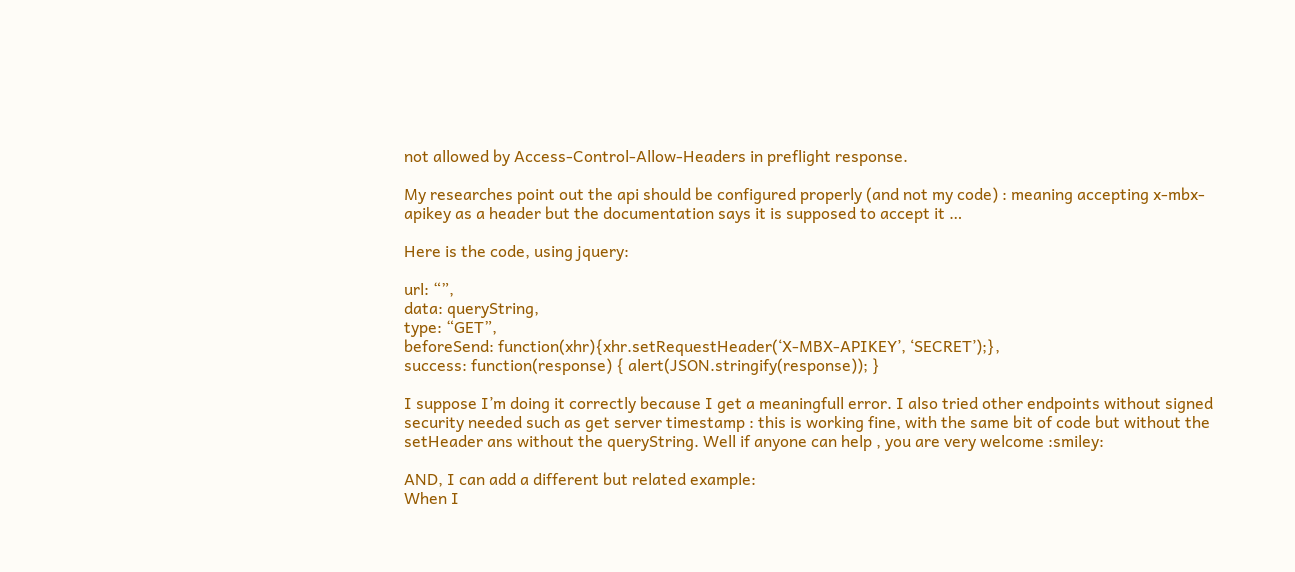not allowed by Access-Control-Allow-Headers in preflight response.

My researches point out the api should be configured properly (and not my code) : meaning accepting x-mbx-apikey as a header but the documentation says it is supposed to accept it …

Here is the code, using jquery:

url: “”,
data: queryString,
type: “GET”,
beforeSend: function(xhr){xhr.setRequestHeader(‘X-MBX-APIKEY’, ‘SECRET’);},
success: function(response) { alert(JSON.stringify(response)); }

I suppose I’m doing it correctly because I get a meaningfull error. I also tried other endpoints without signed security needed such as get server timestamp : this is working fine, with the same bit of code but without the setHeader ans without the queryString. Well if anyone can help , you are very welcome :smiley:

AND, I can add a different but related example:
When I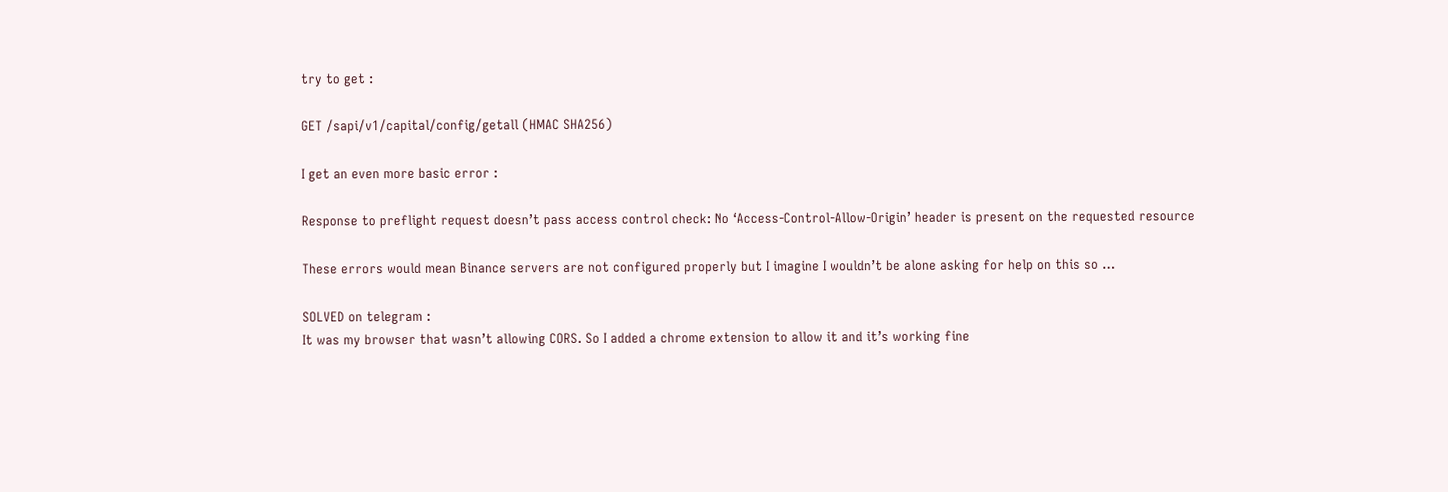try to get :

GET /sapi/v1/capital/config/getall (HMAC SHA256)

I get an even more basic error :

Response to preflight request doesn’t pass access control check: No ‘Access-Control-Allow-Origin’ header is present on the requested resource

These errors would mean Binance servers are not configured properly but I imagine I wouldn’t be alone asking for help on this so …

SOLVED on telegram :
It was my browser that wasn’t allowing CORS. So I added a chrome extension to allow it and it’s working fine